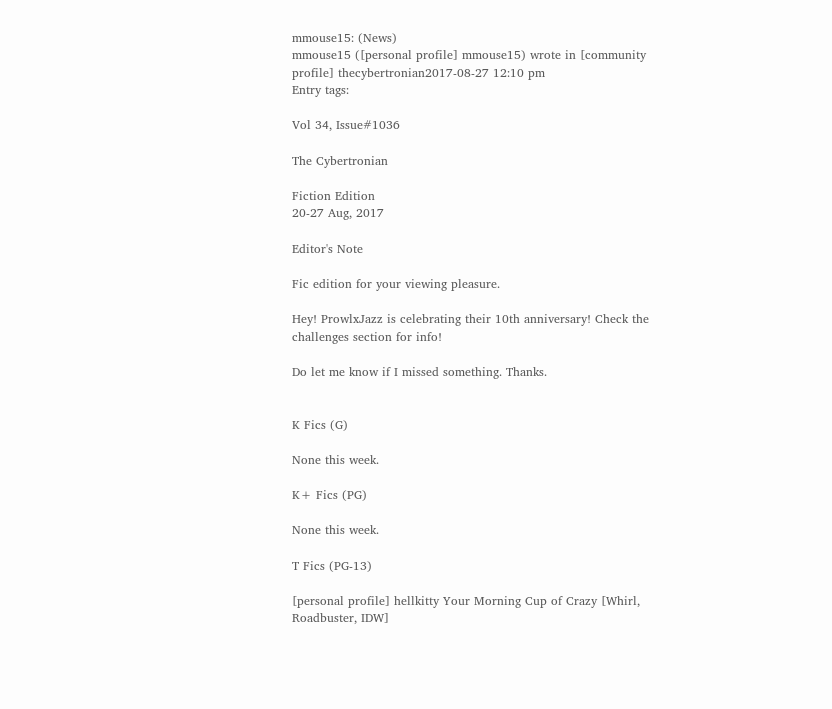mmouse15: (News)
mmouse15 ([personal profile] mmouse15) wrote in [community profile] thecybertronian2017-08-27 12:10 pm
Entry tags:

Vol 34, Issue#1036

The Cybertronian

Fiction Edition
20-27 Aug, 2017

Editor's Note

Fic edition for your viewing pleasure.

Hey! ProwlxJazz is celebrating their 10th anniversary! Check the challenges section for info!

Do let me know if I missed something. Thanks.


K Fics (G)

None this week.

K+ Fics (PG)

None this week.

T Fics (PG-13)

[personal profile] hellkitty Your Morning Cup of Crazy [Whirl, Roadbuster, IDW]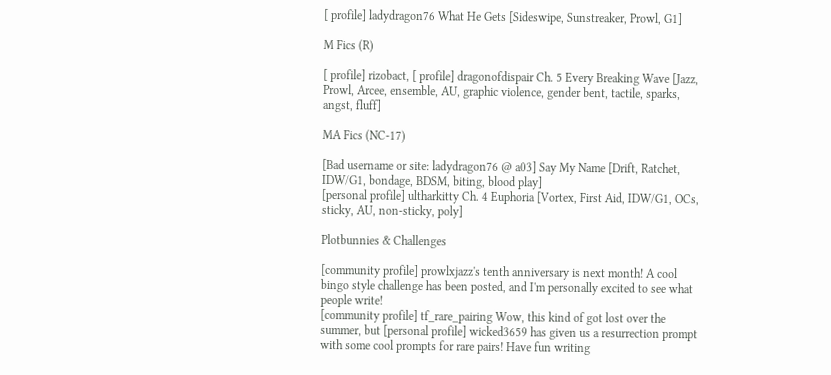[ profile] ladydragon76 What He Gets [Sideswipe, Sunstreaker, Prowl, G1]

M Fics (R)

[ profile] rizobact, [ profile] dragonofdispair Ch. 5 Every Breaking Wave [Jazz, Prowl, Arcee, ensemble, AU, graphic violence, gender bent, tactile, sparks, angst, fluff]

MA Fics (NC-17)

[Bad username or site: ladydragon76 @ a03] Say My Name [Drift, Ratchet, IDW/G1, bondage, BDSM, biting, blood play]
[personal profile] ultharkitty Ch. 4 Euphoria [Vortex, First Aid, IDW/G1, OCs, sticky, AU, non-sticky, poly]

Plotbunnies & Challenges

[community profile] prowlxjazz's tenth anniversary is next month! A cool bingo style challenge has been posted, and I'm personally excited to see what people write!
[community profile] tf_rare_pairing Wow, this kind of got lost over the summer, but [personal profile] wicked3659 has given us a resurrection prompt with some cool prompts for rare pairs! Have fun writing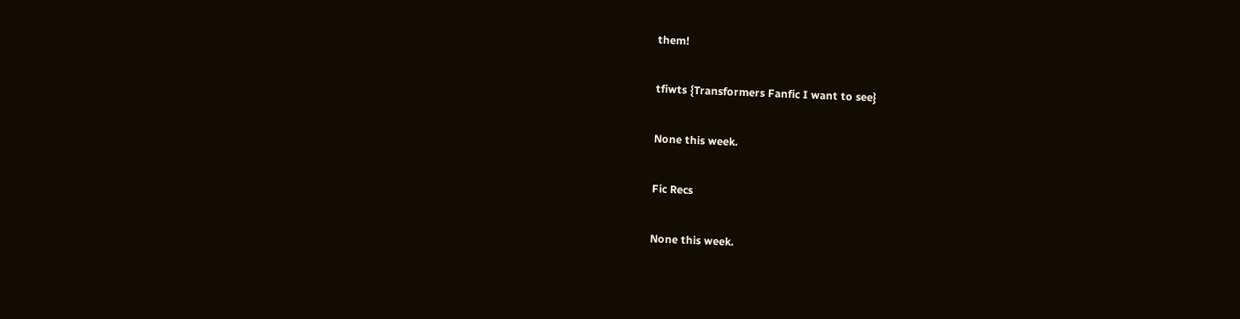them!

tfiwts {Transformers Fanfic I want to see}

None this week.

Fic Recs

None this week.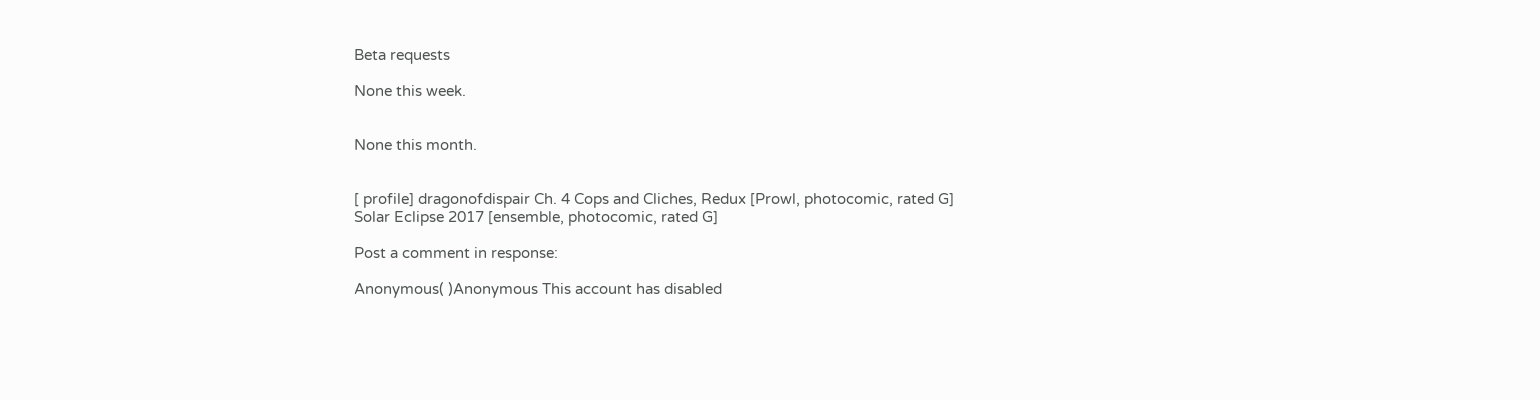Beta requests

None this week.


None this month.


[ profile] dragonofdispair Ch. 4 Cops and Cliches, Redux [Prowl, photocomic, rated G]
Solar Eclipse 2017 [ensemble, photocomic, rated G]

Post a comment in response:

Anonymous( )Anonymous This account has disabled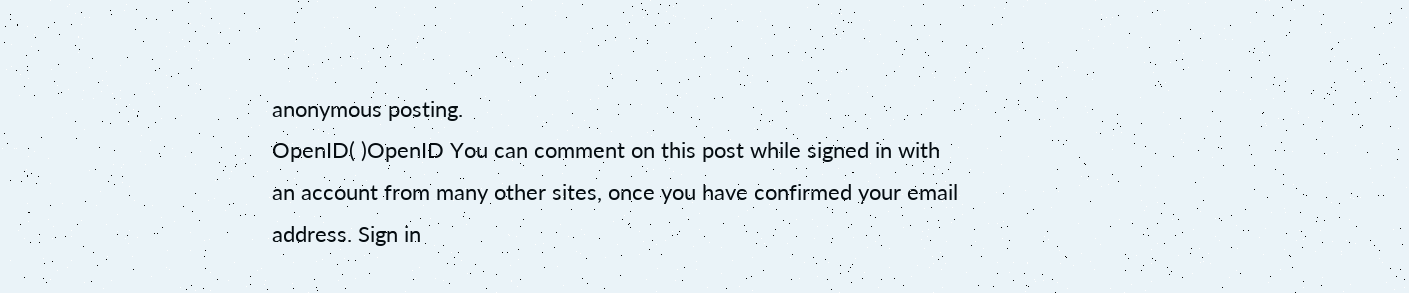anonymous posting.
OpenID( )OpenID You can comment on this post while signed in with an account from many other sites, once you have confirmed your email address. Sign in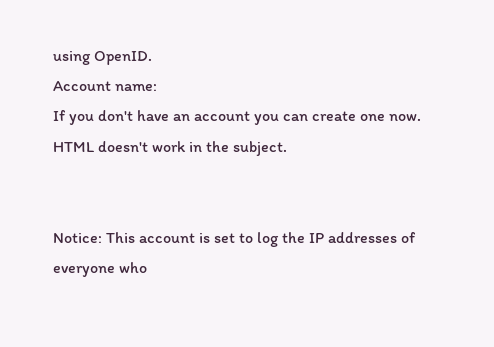using OpenID.
Account name:
If you don't have an account you can create one now.
HTML doesn't work in the subject.


Notice: This account is set to log the IP addresses of everyone who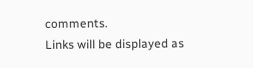comments.
Links will be displayed as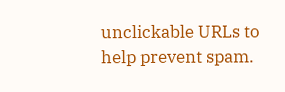unclickable URLs to help prevent spam.